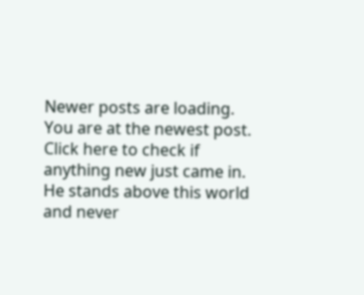Newer posts are loading.
You are at the newest post.
Click here to check if anything new just came in.
He stands above this world and never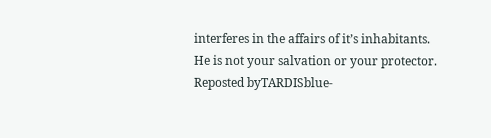interferes in the affairs of it’s inhabitants. He is not your salvation or your protector.
Reposted byTARDISblue-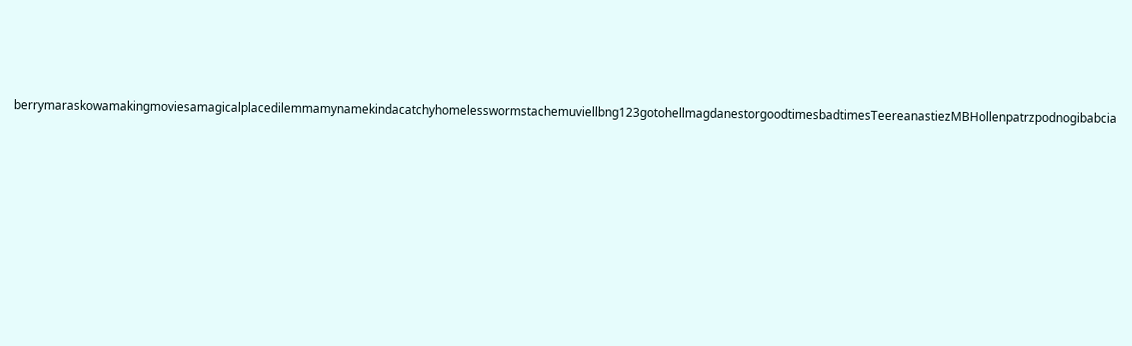berrymaraskowamakingmoviesamagicalplacedilemmamynamekindacatchyhomelesswormstachemuviellbng123gotohellmagdanestorgoodtimesbadtimesTeereanastiezMBHollenpatrzpodnogibabcia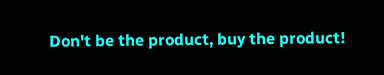Don't be the product, buy the product!